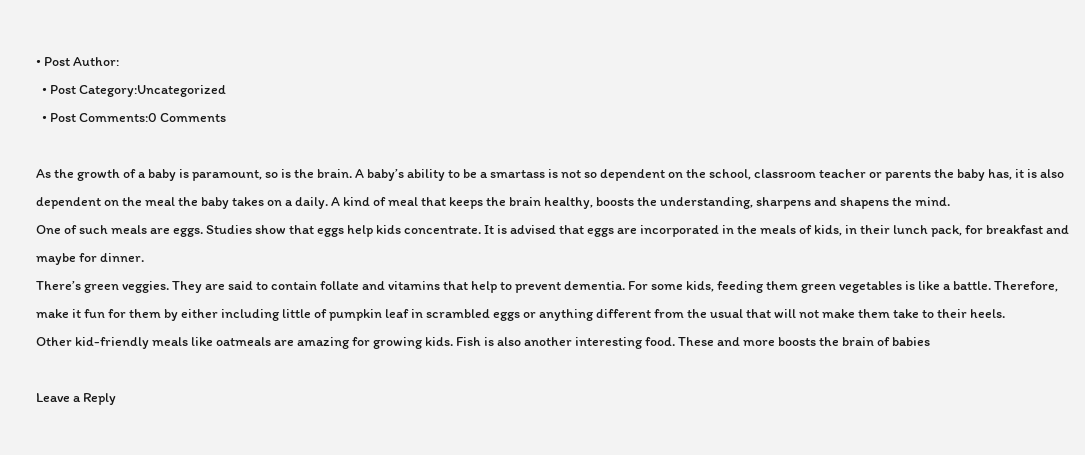• Post Author:
  • Post Category:Uncategorized
  • Post Comments:0 Comments

As the growth of a baby is paramount, so is the brain. A baby’s ability to be a smartass is not so dependent on the school, classroom teacher or parents the baby has, it is also dependent on the meal the baby takes on a daily. A kind of meal that keeps the brain healthy, boosts the understanding, sharpens and shapens the mind.
One of such meals are eggs. Studies show that eggs help kids concentrate. It is advised that eggs are incorporated in the meals of kids, in their lunch pack, for breakfast and maybe for dinner.
There’s green veggies. They are said to contain follate and vitamins that help to prevent dementia. For some kids, feeding them green vegetables is like a battle. Therefore, make it fun for them by either including little of pumpkin leaf in scrambled eggs or anything different from the usual that will not make them take to their heels.
Other kid-friendly meals like oatmeals are amazing for growing kids. Fish is also another interesting food. These and more boosts the brain of babies

Leave a Reply